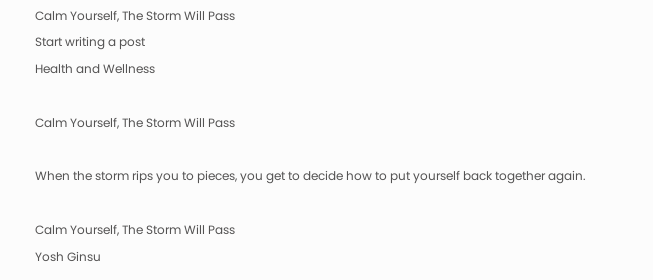Calm Yourself, The Storm Will Pass
Start writing a post
Health and Wellness

Calm Yourself, The Storm Will Pass

When the storm rips you to pieces, you get to decide how to put yourself back together again.

Calm Yourself, The Storm Will Pass
Yosh Ginsu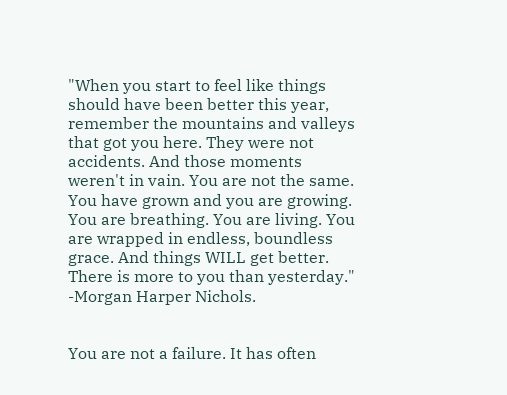"When you start to feel like things should have been better this year, remember the mountains and valleys that got you here. They were not accidents. And those moments weren't in vain. You are not the same. You have grown and you are growing. You are breathing. You are living. You are wrapped in endless, boundless grace. And things WILL get better. There is more to you than yesterday." -Morgan Harper Nichols.


You are not a failure. It has often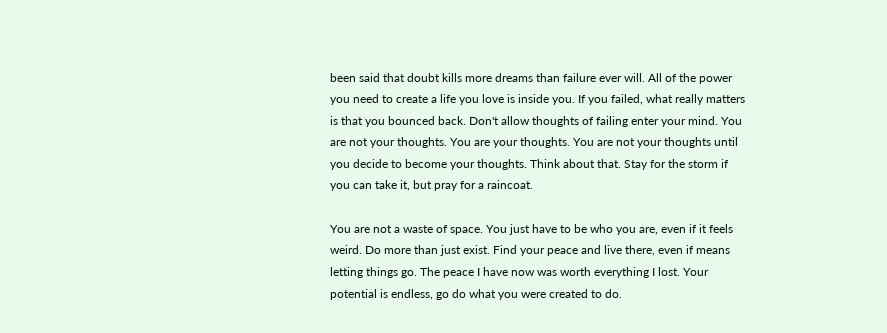been said that doubt kills more dreams than failure ever will. All of the power you need to create a life you love is inside you. If you failed, what really matters is that you bounced back. Don't allow thoughts of failing enter your mind. You are not your thoughts. You are your thoughts. You are not your thoughts until you decide to become your thoughts. Think about that. Stay for the storm if you can take it, but pray for a raincoat.

You are not a waste of space. You just have to be who you are, even if it feels weird. Do more than just exist. Find your peace and live there, even if means letting things go. The peace I have now was worth everything I lost. Your potential is endless, go do what you were created to do.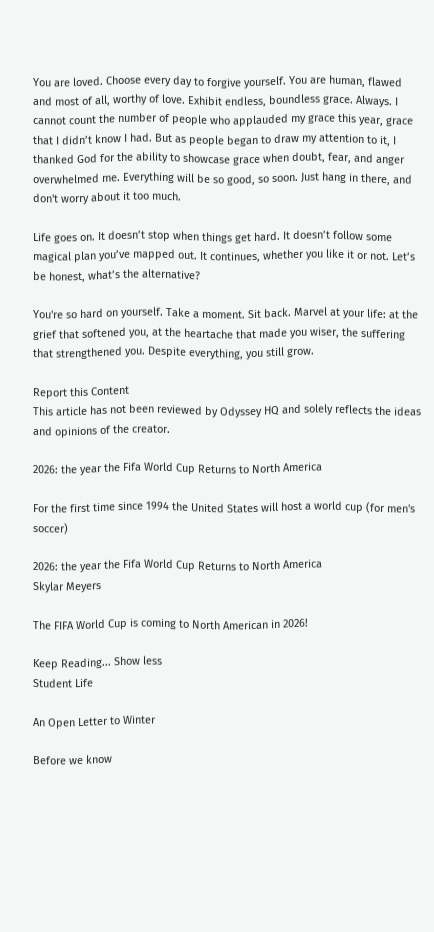You are loved. Choose every day to forgive yourself. You are human, flawed and most of all, worthy of love. Exhibit endless, boundless grace. Always. I cannot count the number of people who applauded my grace this year, grace that I didn’t know I had. But as people began to draw my attention to it, I thanked God for the ability to showcase grace when doubt, fear, and anger overwhelmed me. Everything will be so good, so soon. Just hang in there, and don't worry about it too much.

Life goes on. It doesn’t stop when things get hard. It doesn’t follow some magical plan you’ve mapped out. It continues, whether you like it or not. Let’s be honest, what’s the alternative?

You're so hard on yourself. Take a moment. Sit back. Marvel at your life: at the grief that softened you, at the heartache that made you wiser, the suffering that strengthened you. Despite everything, you still grow.

Report this Content
This article has not been reviewed by Odyssey HQ and solely reflects the ideas and opinions of the creator.

2026: the year the Fifa World Cup Returns to North America

For the first time since 1994 the United States will host a world cup (for men's soccer)

2026: the year the Fifa World Cup Returns to North America
Skylar Meyers

The FIFA World Cup is coming to North American in 2026!

Keep Reading... Show less
Student Life

An Open Letter to Winter

Before we know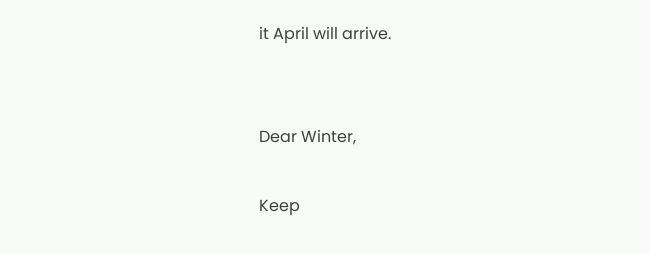it April will arrive.


Dear Winter,

Keep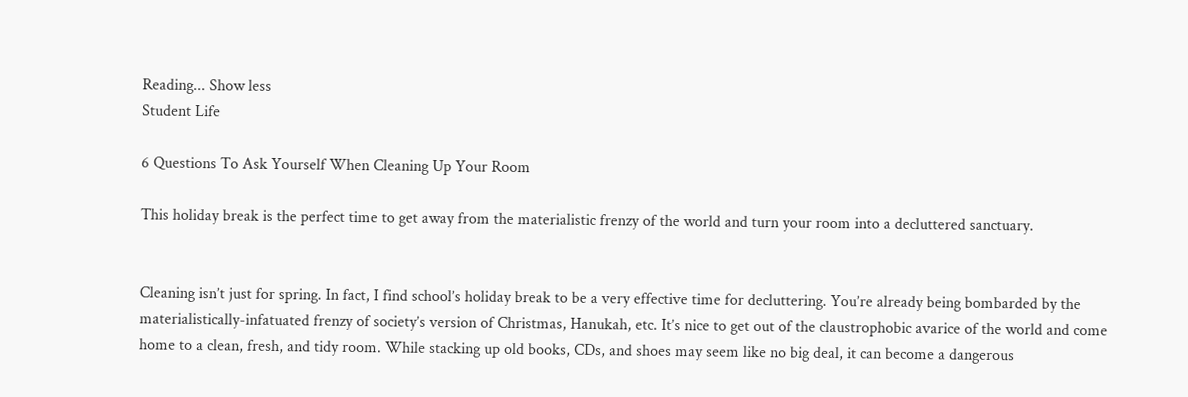Reading... Show less
Student Life

6 Questions To Ask Yourself When Cleaning Up Your Room

This holiday break is the perfect time to get away from the materialistic frenzy of the world and turn your room into a decluttered sanctuary.


Cleaning isn’t just for spring. In fact, I find school’s holiday break to be a very effective time for decluttering. You’re already being bombarded by the materialistically-infatuated frenzy of society’s version of Christmas, Hanukah, etc. It’s nice to get out of the claustrophobic avarice of the world and come home to a clean, fresh, and tidy room. While stacking up old books, CDs, and shoes may seem like no big deal, it can become a dangerous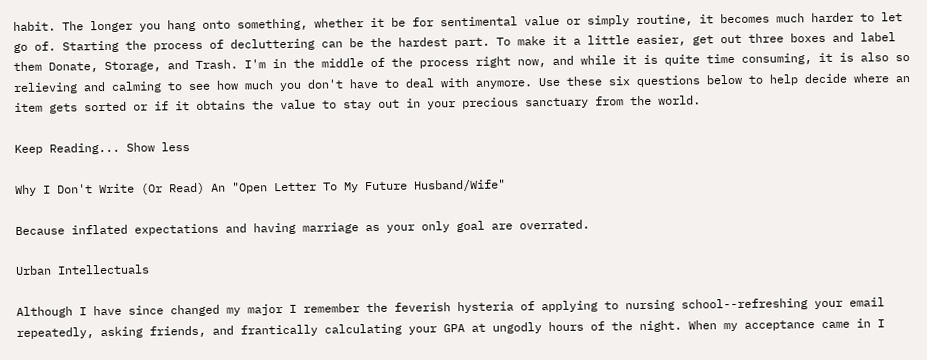habit. The longer you hang onto something, whether it be for sentimental value or simply routine, it becomes much harder to let go of. Starting the process of decluttering can be the hardest part. To make it a little easier, get out three boxes and label them Donate, Storage, and Trash. I'm in the middle of the process right now, and while it is quite time consuming, it is also so relieving and calming to see how much you don't have to deal with anymore. Use these six questions below to help decide where an item gets sorted or if it obtains the value to stay out in your precious sanctuary from the world.

Keep Reading... Show less

Why I Don't Write (Or Read) An "Open Letter To My Future Husband/Wife"

Because inflated expectations and having marriage as your only goal are overrated.

Urban Intellectuals

Although I have since changed my major I remember the feverish hysteria of applying to nursing school--refreshing your email repeatedly, asking friends, and frantically calculating your GPA at ungodly hours of the night. When my acceptance came in I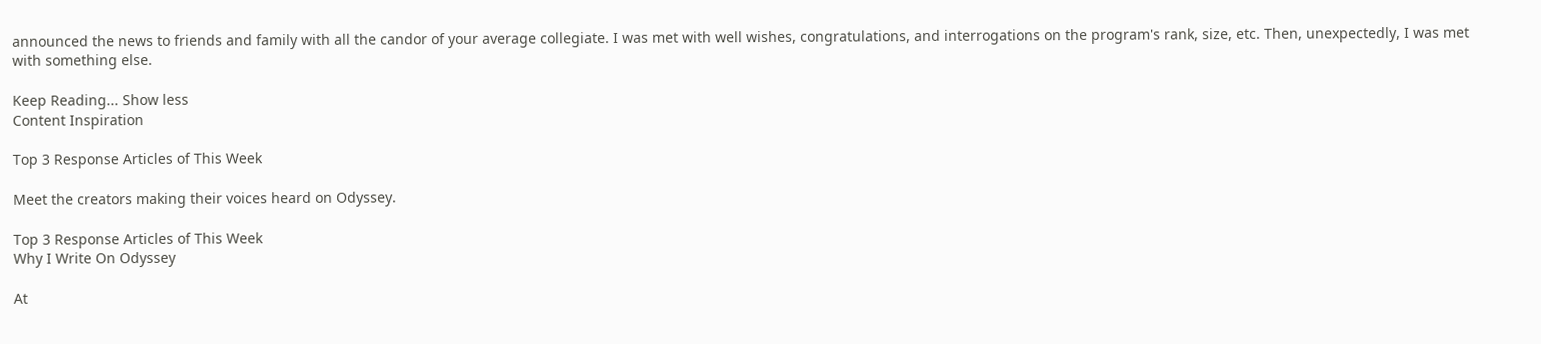announced the news to friends and family with all the candor of your average collegiate. I was met with well wishes, congratulations, and interrogations on the program's rank, size, etc. Then, unexpectedly, I was met with something else.

Keep Reading... Show less
Content Inspiration

Top 3 Response Articles of This Week

Meet the creators making their voices heard on Odyssey.

Top 3 Response Articles of This Week
Why I Write On Odyssey

At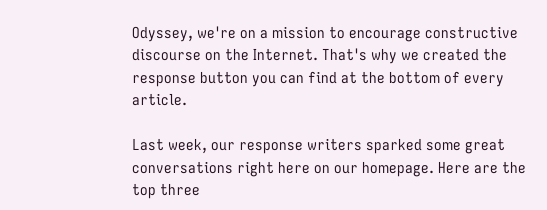Odyssey, we're on a mission to encourage constructive discourse on the Internet. That's why we created the response button you can find at the bottom of every article.

Last week, our response writers sparked some great conversations right here on our homepage. Here are the top three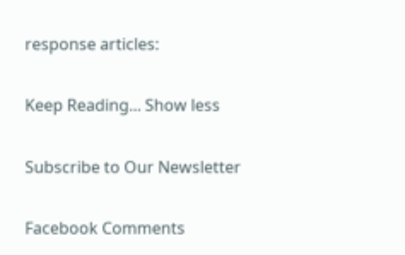response articles:

Keep Reading... Show less

Subscribe to Our Newsletter

Facebook Comments